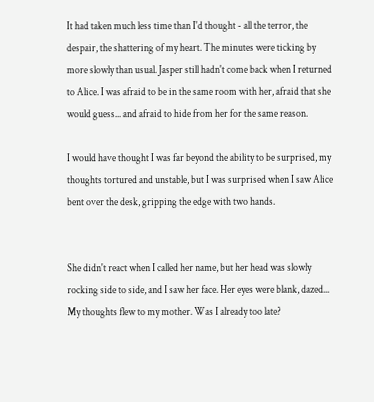It had taken much less time than I'd thought - all the terror, the despair, the shattering of my heart. The minutes were ticking by more slowly than usual. Jasper still hadn't come back when I returned to Alice. I was afraid to be in the same room with her, afraid that she would guess... and afraid to hide from her for the same reason.

I would have thought I was far beyond the ability to be surprised, my thoughts tortured and unstable, but I was surprised when I saw Alice bent over the desk, gripping the edge with two hands.


She didn't react when I called her name, but her head was slowly rocking side to side, and I saw her face. Her eyes were blank, dazed... My thoughts flew to my mother. Was I already too late?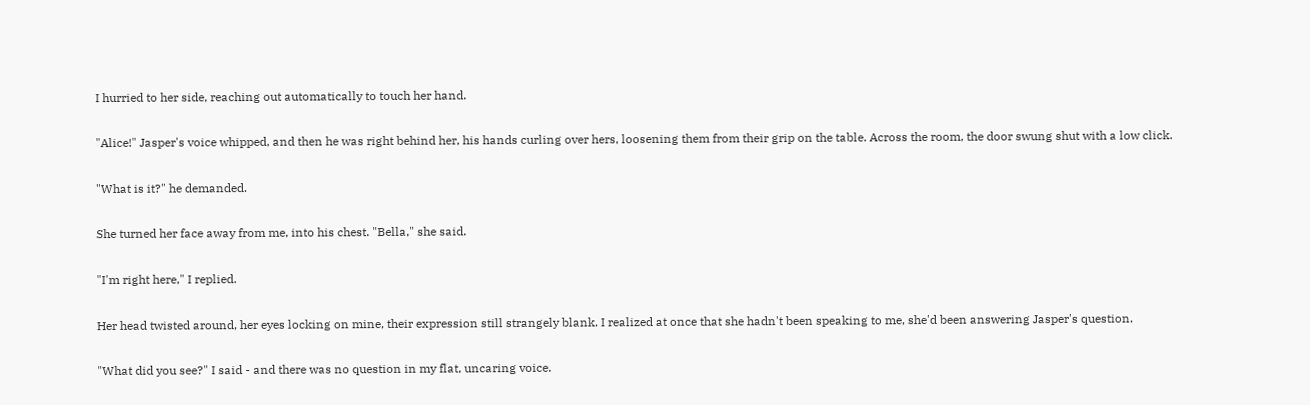I hurried to her side, reaching out automatically to touch her hand.

"Alice!" Jasper's voice whipped, and then he was right behind her, his hands curling over hers, loosening them from their grip on the table. Across the room, the door swung shut with a low click.

"What is it?" he demanded.

She turned her face away from me, into his chest. "Bella," she said.

"I'm right here," I replied.

Her head twisted around, her eyes locking on mine, their expression still strangely blank. I realized at once that she hadn't been speaking to me, she'd been answering Jasper's question.

"What did you see?" I said - and there was no question in my flat, uncaring voice.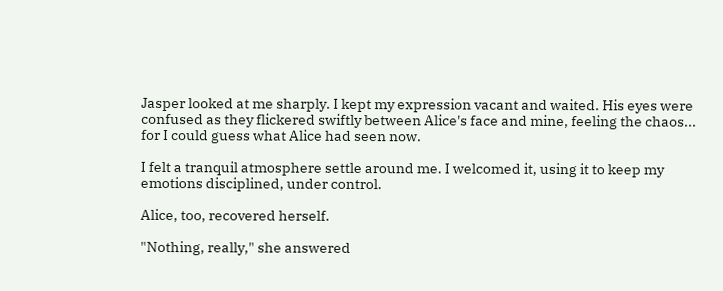Jasper looked at me sharply. I kept my expression vacant and waited. His eyes were confused as they flickered swiftly between Alice's face and mine, feeling the chaos... for I could guess what Alice had seen now.

I felt a tranquil atmosphere settle around me. I welcomed it, using it to keep my emotions disciplined, under control.

Alice, too, recovered herself.

"Nothing, really," she answered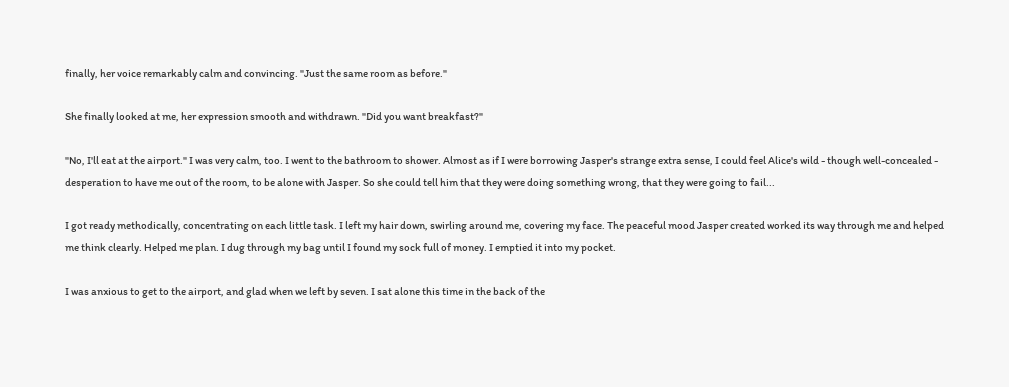finally, her voice remarkably calm and convincing. "Just the same room as before."

She finally looked at me, her expression smooth and withdrawn. "Did you want breakfast?"

"No, I'll eat at the airport." I was very calm, too. I went to the bathroom to shower. Almost as if I were borrowing Jasper's strange extra sense, I could feel Alice's wild - though well-concealed - desperation to have me out of the room, to be alone with Jasper. So she could tell him that they were doing something wrong, that they were going to fail...

I got ready methodically, concentrating on each little task. I left my hair down, swirling around me, covering my face. The peaceful mood Jasper created worked its way through me and helped me think clearly. Helped me plan. I dug through my bag until I found my sock full of money. I emptied it into my pocket.

I was anxious to get to the airport, and glad when we left by seven. I sat alone this time in the back of the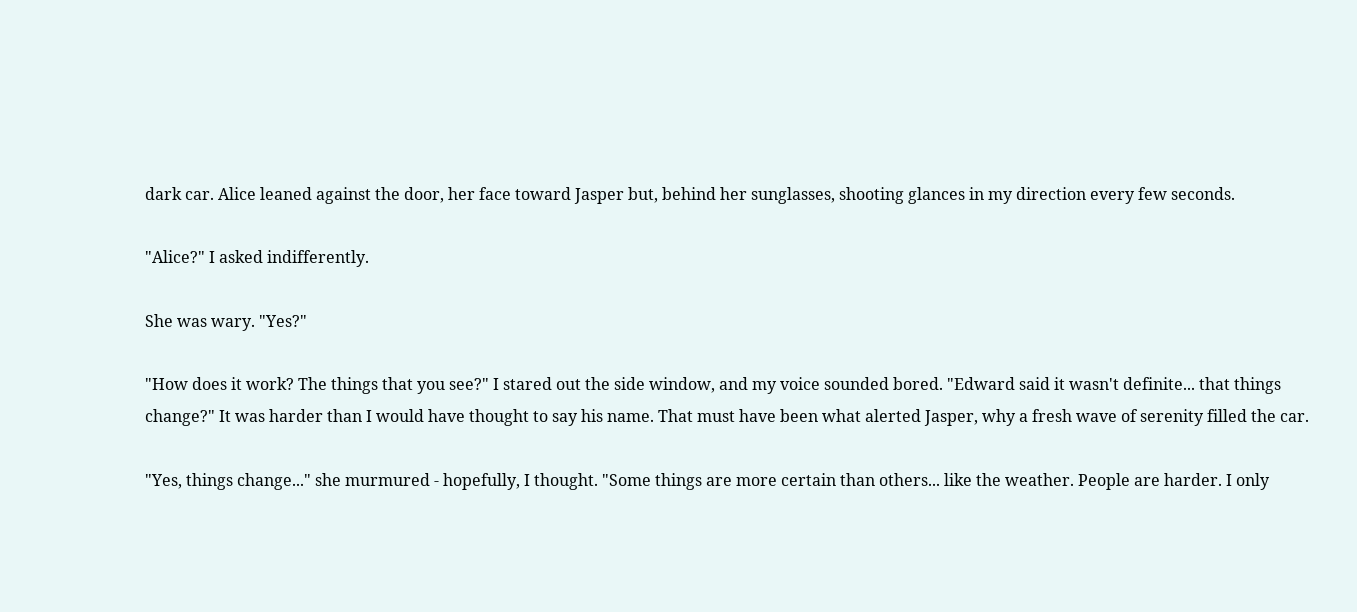dark car. Alice leaned against the door, her face toward Jasper but, behind her sunglasses, shooting glances in my direction every few seconds.

"Alice?" I asked indifferently.

She was wary. "Yes?"

"How does it work? The things that you see?" I stared out the side window, and my voice sounded bored. "Edward said it wasn't definite... that things change?" It was harder than I would have thought to say his name. That must have been what alerted Jasper, why a fresh wave of serenity filled the car.

"Yes, things change..." she murmured - hopefully, I thought. "Some things are more certain than others... like the weather. People are harder. I only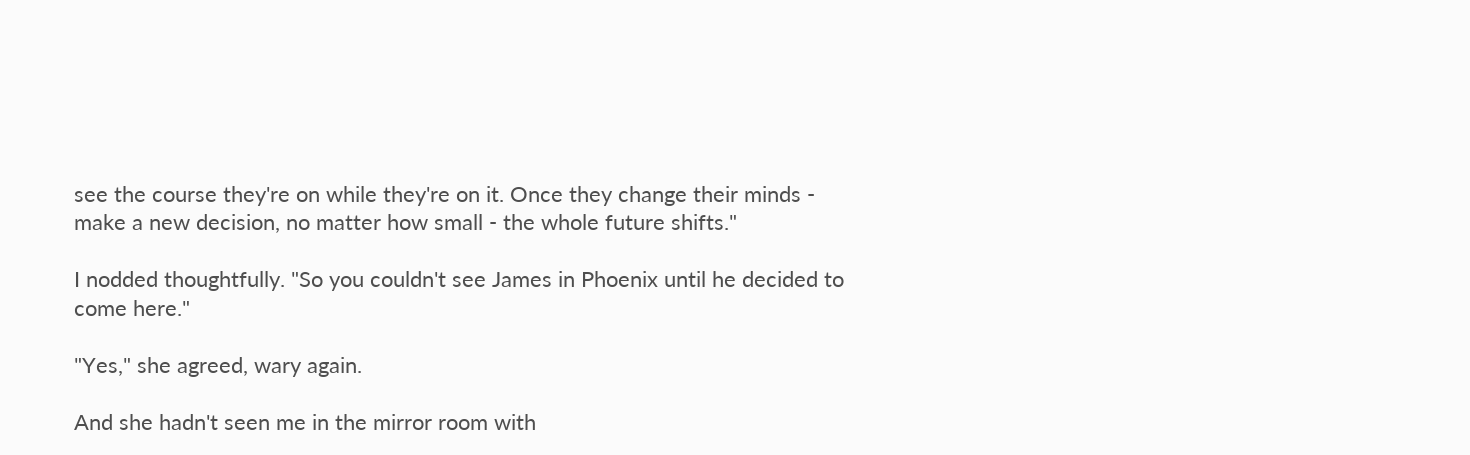see the course they're on while they're on it. Once they change their minds - make a new decision, no matter how small - the whole future shifts."

I nodded thoughtfully. "So you couldn't see James in Phoenix until he decided to come here."

"Yes," she agreed, wary again.

And she hadn't seen me in the mirror room with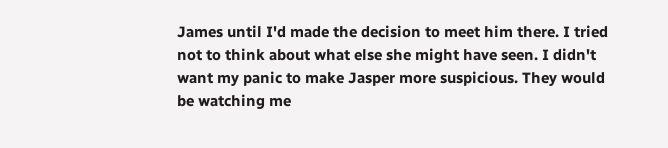James until I'd made the decision to meet him there. I tried not to think about what else she might have seen. I didn't want my panic to make Jasper more suspicious. They would be watching me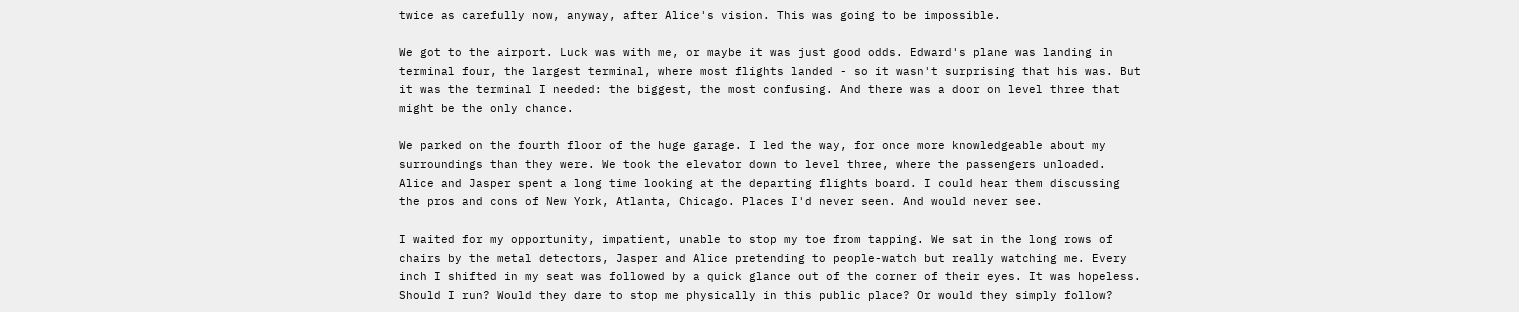twice as carefully now, anyway, after Alice's vision. This was going to be impossible.

We got to the airport. Luck was with me, or maybe it was just good odds. Edward's plane was landing in terminal four, the largest terminal, where most flights landed - so it wasn't surprising that his was. But it was the terminal I needed: the biggest, the most confusing. And there was a door on level three that might be the only chance.

We parked on the fourth floor of the huge garage. I led the way, for once more knowledgeable about my surroundings than they were. We took the elevator down to level three, where the passengers unloaded. Alice and Jasper spent a long time looking at the departing flights board. I could hear them discussing the pros and cons of New York, Atlanta, Chicago. Places I'd never seen. And would never see.

I waited for my opportunity, impatient, unable to stop my toe from tapping. We sat in the long rows of chairs by the metal detectors, Jasper and Alice pretending to people-watch but really watching me. Every inch I shifted in my seat was followed by a quick glance out of the corner of their eyes. It was hopeless. Should I run? Would they dare to stop me physically in this public place? Or would they simply follow?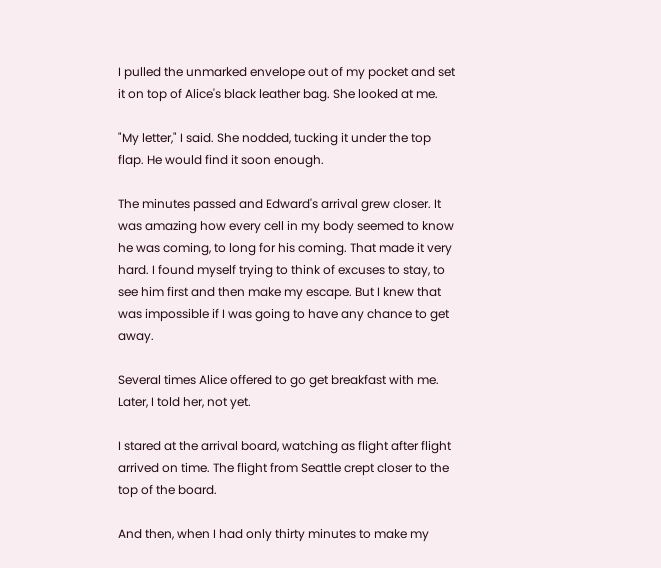I pulled the unmarked envelope out of my pocket and set it on top of Alice's black leather bag. She looked at me.

"My letter," I said. She nodded, tucking it under the top flap. He would find it soon enough.

The minutes passed and Edward's arrival grew closer. It was amazing how every cell in my body seemed to know he was coming, to long for his coming. That made it very hard. I found myself trying to think of excuses to stay, to see him first and then make my escape. But I knew that was impossible if I was going to have any chance to get away.

Several times Alice offered to go get breakfast with me. Later, I told her, not yet.

I stared at the arrival board, watching as flight after flight arrived on time. The flight from Seattle crept closer to the top of the board.

And then, when I had only thirty minutes to make my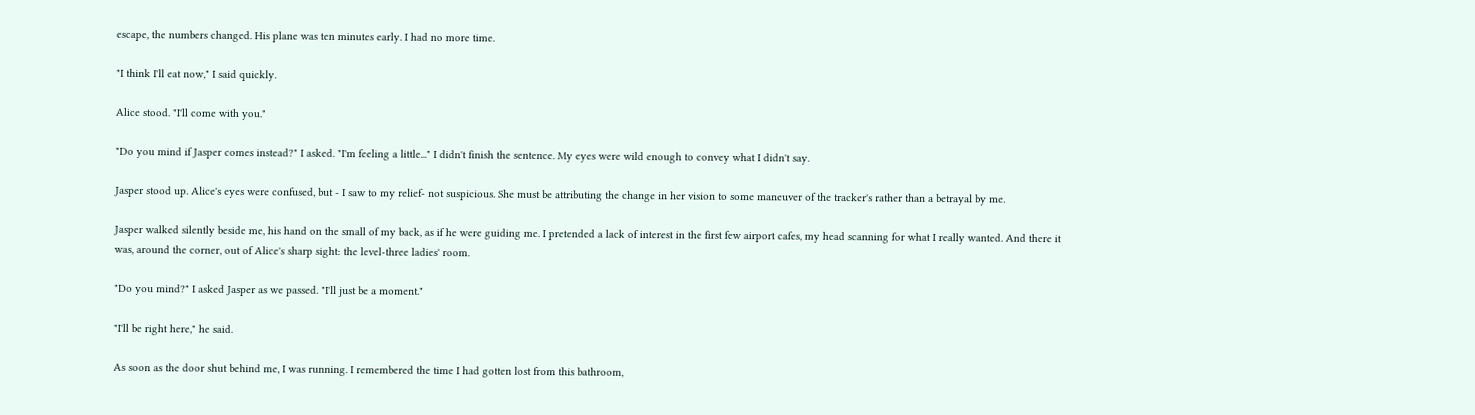escape, the numbers changed. His plane was ten minutes early. I had no more time.

"I think I'll eat now," I said quickly.

Alice stood. "I'll come with you."

"Do you mind if Jasper comes instead?" I asked. "I'm feeling a little..." I didn't finish the sentence. My eyes were wild enough to convey what I didn't say.

Jasper stood up. Alice's eyes were confused, but - I saw to my relief- not suspicious. She must be attributing the change in her vision to some maneuver of the tracker's rather than a betrayal by me.

Jasper walked silently beside me, his hand on the small of my back, as if he were guiding me. I pretended a lack of interest in the first few airport cafes, my head scanning for what I really wanted. And there it was, around the corner, out of Alice's sharp sight: the level-three ladies' room.

"Do you mind?" I asked Jasper as we passed. "I'll just be a moment."

"I'll be right here," he said.

As soon as the door shut behind me, I was running. I remembered the time I had gotten lost from this bathroom,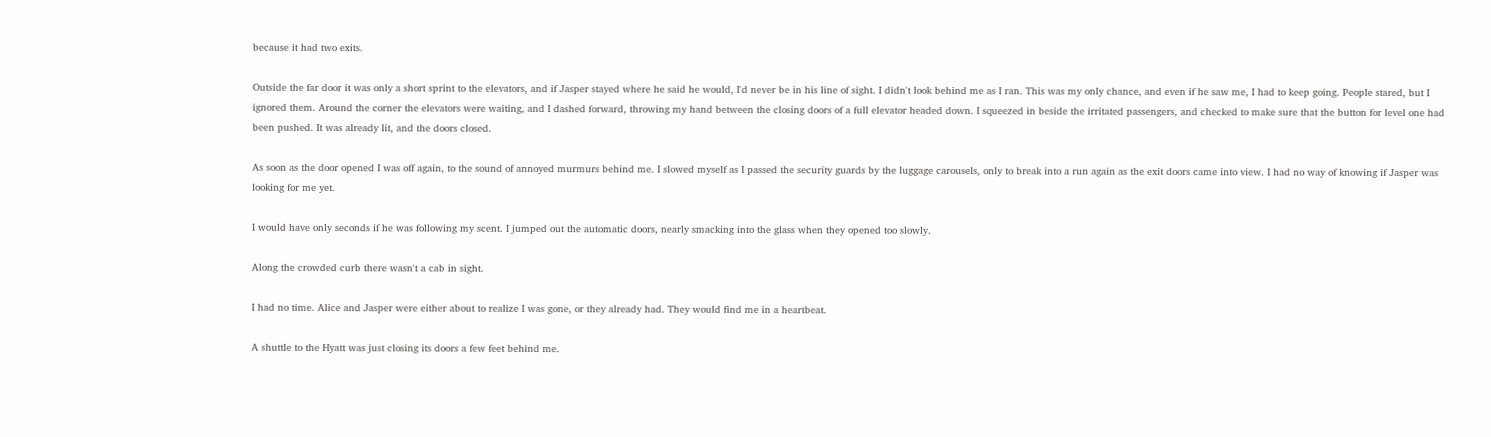because it had two exits.

Outside the far door it was only a short sprint to the elevators, and if Jasper stayed where he said he would, I'd never be in his line of sight. I didn't look behind me as I ran. This was my only chance, and even if he saw me, I had to keep going. People stared, but I ignored them. Around the corner the elevators were waiting, and I dashed forward, throwing my hand between the closing doors of a full elevator headed down. I squeezed in beside the irritated passengers, and checked to make sure that the button for level one had been pushed. It was already lit, and the doors closed.

As soon as the door opened I was off again, to the sound of annoyed murmurs behind me. I slowed myself as I passed the security guards by the luggage carousels, only to break into a run again as the exit doors came into view. I had no way of knowing if Jasper was looking for me yet.

I would have only seconds if he was following my scent. I jumped out the automatic doors, nearly smacking into the glass when they opened too slowly.

Along the crowded curb there wasn't a cab in sight.

I had no time. Alice and Jasper were either about to realize I was gone, or they already had. They would find me in a heartbeat.

A shuttle to the Hyatt was just closing its doors a few feet behind me.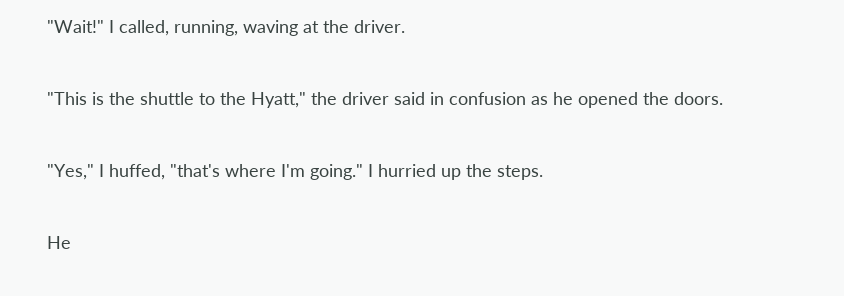"Wait!" I called, running, waving at the driver.

"This is the shuttle to the Hyatt," the driver said in confusion as he opened the doors.

"Yes," I huffed, "that's where I'm going." I hurried up the steps.

He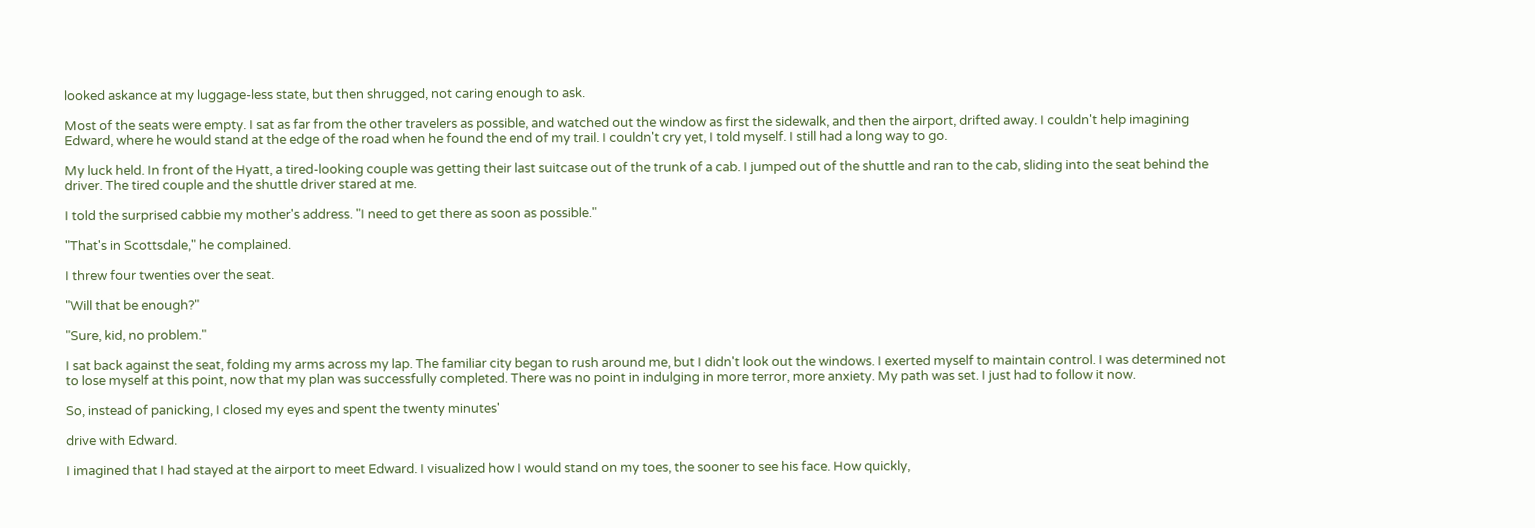looked askance at my luggage-less state, but then shrugged, not caring enough to ask.

Most of the seats were empty. I sat as far from the other travelers as possible, and watched out the window as first the sidewalk, and then the airport, drifted away. I couldn't help imagining Edward, where he would stand at the edge of the road when he found the end of my trail. I couldn't cry yet, I told myself. I still had a long way to go.

My luck held. In front of the Hyatt, a tired-looking couple was getting their last suitcase out of the trunk of a cab. I jumped out of the shuttle and ran to the cab, sliding into the seat behind the driver. The tired couple and the shuttle driver stared at me.

I told the surprised cabbie my mother's address. "I need to get there as soon as possible."

"That's in Scottsdale," he complained.

I threw four twenties over the seat.

"Will that be enough?"

"Sure, kid, no problem."

I sat back against the seat, folding my arms across my lap. The familiar city began to rush around me, but I didn't look out the windows. I exerted myself to maintain control. I was determined not to lose myself at this point, now that my plan was successfully completed. There was no point in indulging in more terror, more anxiety. My path was set. I just had to follow it now.

So, instead of panicking, I closed my eyes and spent the twenty minutes'

drive with Edward.

I imagined that I had stayed at the airport to meet Edward. I visualized how I would stand on my toes, the sooner to see his face. How quickly,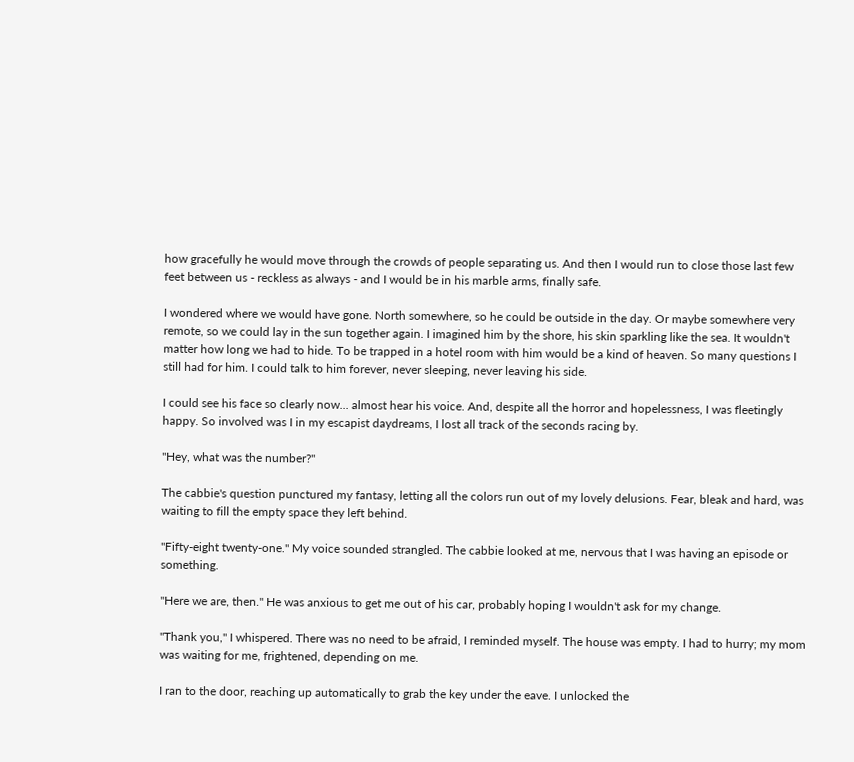how gracefully he would move through the crowds of people separating us. And then I would run to close those last few feet between us - reckless as always - and I would be in his marble arms, finally safe.

I wondered where we would have gone. North somewhere, so he could be outside in the day. Or maybe somewhere very remote, so we could lay in the sun together again. I imagined him by the shore, his skin sparkling like the sea. It wouldn't matter how long we had to hide. To be trapped in a hotel room with him would be a kind of heaven. So many questions I still had for him. I could talk to him forever, never sleeping, never leaving his side.

I could see his face so clearly now... almost hear his voice. And, despite all the horror and hopelessness, I was fleetingly happy. So involved was I in my escapist daydreams, I lost all track of the seconds racing by.

"Hey, what was the number?"

The cabbie's question punctured my fantasy, letting all the colors run out of my lovely delusions. Fear, bleak and hard, was waiting to fill the empty space they left behind.

"Fifty-eight twenty-one." My voice sounded strangled. The cabbie looked at me, nervous that I was having an episode or something.

"Here we are, then." He was anxious to get me out of his car, probably hoping I wouldn't ask for my change.

"Thank you," I whispered. There was no need to be afraid, I reminded myself. The house was empty. I had to hurry; my mom was waiting for me, frightened, depending on me.

I ran to the door, reaching up automatically to grab the key under the eave. I unlocked the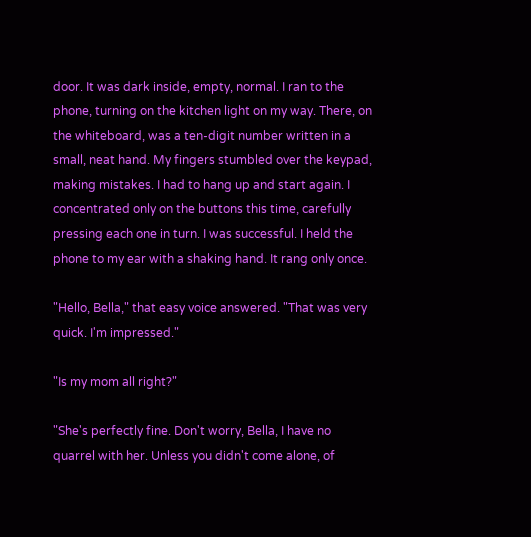door. It was dark inside, empty, normal. I ran to the phone, turning on the kitchen light on my way. There, on the whiteboard, was a ten-digit number written in a small, neat hand. My fingers stumbled over the keypad, making mistakes. I had to hang up and start again. I concentrated only on the buttons this time, carefully pressing each one in turn. I was successful. I held the phone to my ear with a shaking hand. It rang only once.

"Hello, Bella," that easy voice answered. "That was very quick. I'm impressed."

"Is my mom all right?"

"She's perfectly fine. Don't worry, Bella, I have no quarrel with her. Unless you didn't come alone, of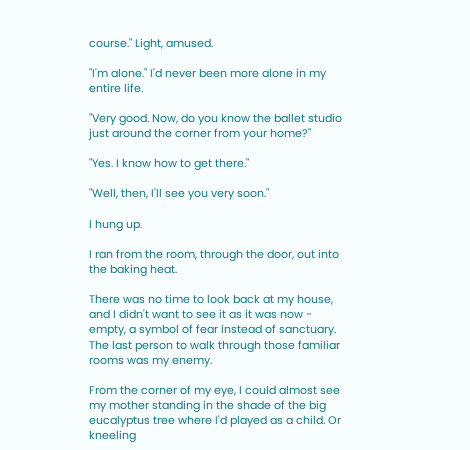course." Light, amused.

"I'm alone." I'd never been more alone in my entire life.

"Very good. Now, do you know the ballet studio just around the corner from your home?"

"Yes. I know how to get there."

"Well, then, I'll see you very soon."

I hung up.

I ran from the room, through the door, out into the baking heat.

There was no time to look back at my house, and I didn't want to see it as it was now - empty, a symbol of fear instead of sanctuary. The last person to walk through those familiar rooms was my enemy.

From the corner of my eye, I could almost see my mother standing in the shade of the big eucalyptus tree where I'd played as a child. Or kneeling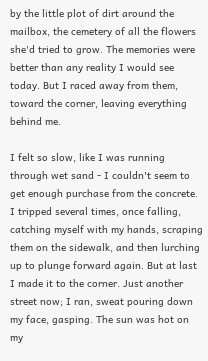by the little plot of dirt around the mailbox, the cemetery of all the flowers she'd tried to grow. The memories were better than any reality I would see today. But I raced away from them, toward the corner, leaving everything behind me.

I felt so slow, like I was running through wet sand - I couldn't seem to get enough purchase from the concrete. I tripped several times, once falling, catching myself with my hands, scraping them on the sidewalk, and then lurching up to plunge forward again. But at last I made it to the corner. Just another street now; I ran, sweat pouring down my face, gasping. The sun was hot on my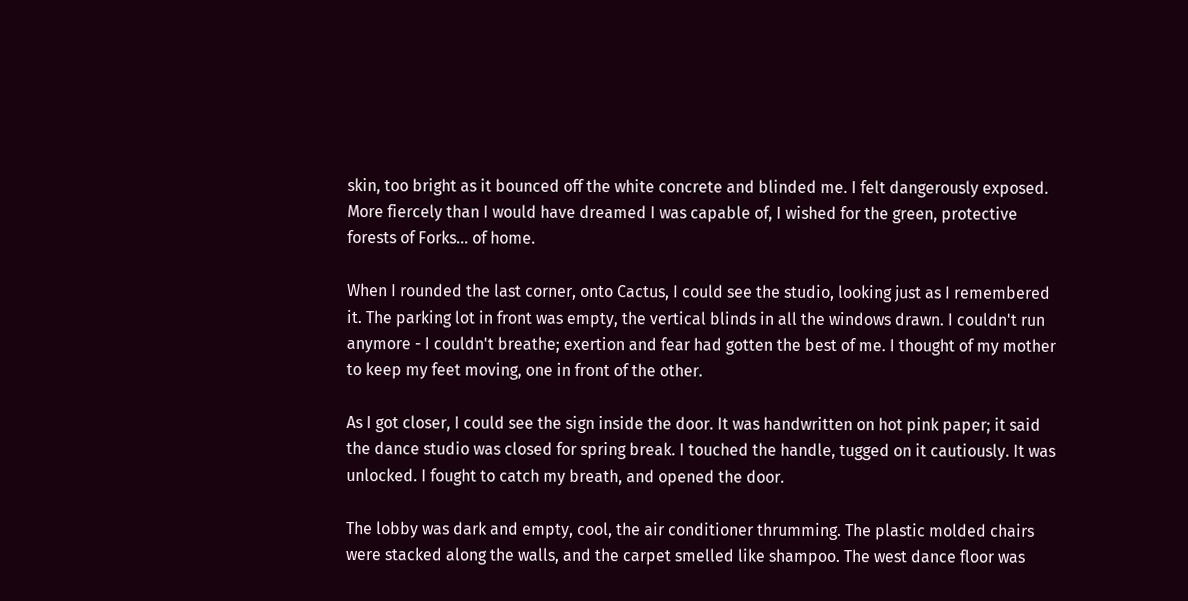skin, too bright as it bounced off the white concrete and blinded me. I felt dangerously exposed. More fiercely than I would have dreamed I was capable of, I wished for the green, protective forests of Forks... of home.

When I rounded the last corner, onto Cactus, I could see the studio, looking just as I remembered it. The parking lot in front was empty, the vertical blinds in all the windows drawn. I couldn't run anymore - I couldn't breathe; exertion and fear had gotten the best of me. I thought of my mother to keep my feet moving, one in front of the other.

As I got closer, I could see the sign inside the door. It was handwritten on hot pink paper; it said the dance studio was closed for spring break. I touched the handle, tugged on it cautiously. It was unlocked. I fought to catch my breath, and opened the door.

The lobby was dark and empty, cool, the air conditioner thrumming. The plastic molded chairs were stacked along the walls, and the carpet smelled like shampoo. The west dance floor was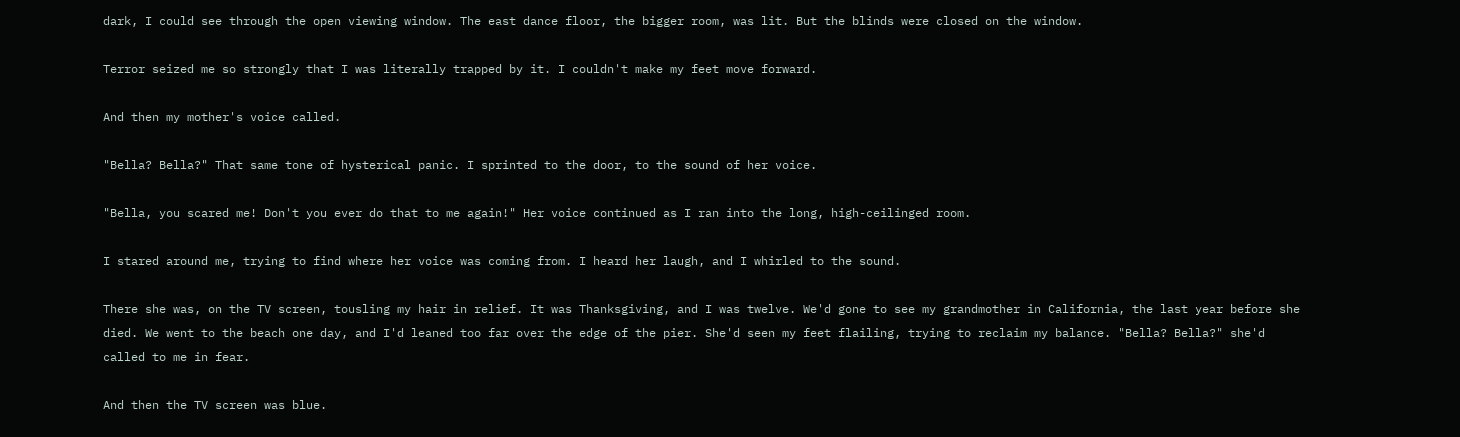dark, I could see through the open viewing window. The east dance floor, the bigger room, was lit. But the blinds were closed on the window.

Terror seized me so strongly that I was literally trapped by it. I couldn't make my feet move forward.

And then my mother's voice called.

"Bella? Bella?" That same tone of hysterical panic. I sprinted to the door, to the sound of her voice.

"Bella, you scared me! Don't you ever do that to me again!" Her voice continued as I ran into the long, high-ceilinged room.

I stared around me, trying to find where her voice was coming from. I heard her laugh, and I whirled to the sound.

There she was, on the TV screen, tousling my hair in relief. It was Thanksgiving, and I was twelve. We'd gone to see my grandmother in California, the last year before she died. We went to the beach one day, and I'd leaned too far over the edge of the pier. She'd seen my feet flailing, trying to reclaim my balance. "Bella? Bella?" she'd called to me in fear.

And then the TV screen was blue.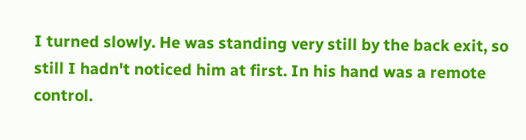I turned slowly. He was standing very still by the back exit, so still I hadn't noticed him at first. In his hand was a remote control.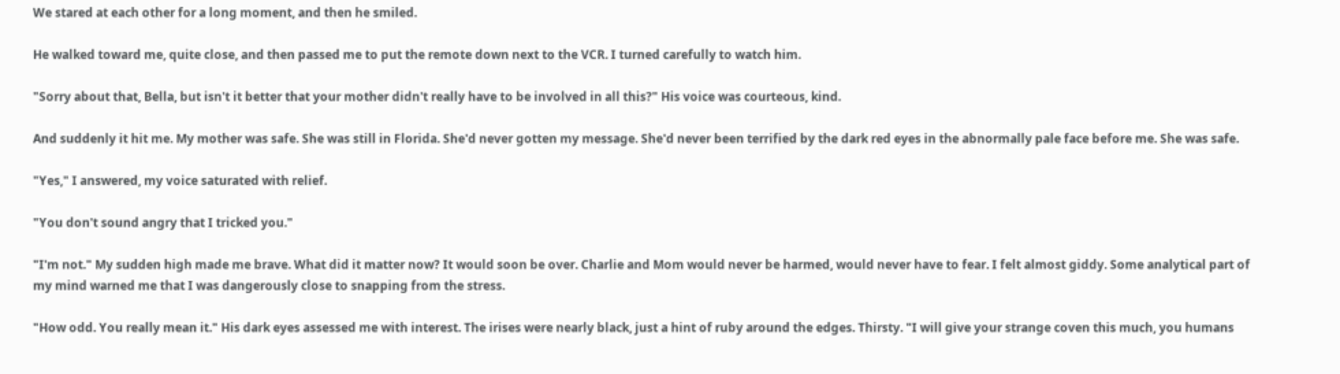We stared at each other for a long moment, and then he smiled.

He walked toward me, quite close, and then passed me to put the remote down next to the VCR. I turned carefully to watch him.

"Sorry about that, Bella, but isn't it better that your mother didn't really have to be involved in all this?" His voice was courteous, kind.

And suddenly it hit me. My mother was safe. She was still in Florida. She'd never gotten my message. She'd never been terrified by the dark red eyes in the abnormally pale face before me. She was safe.

"Yes," I answered, my voice saturated with relief.

"You don't sound angry that I tricked you."

"I'm not." My sudden high made me brave. What did it matter now? It would soon be over. Charlie and Mom would never be harmed, would never have to fear. I felt almost giddy. Some analytical part of my mind warned me that I was dangerously close to snapping from the stress.

"How odd. You really mean it." His dark eyes assessed me with interest. The irises were nearly black, just a hint of ruby around the edges. Thirsty. "I will give your strange coven this much, you humans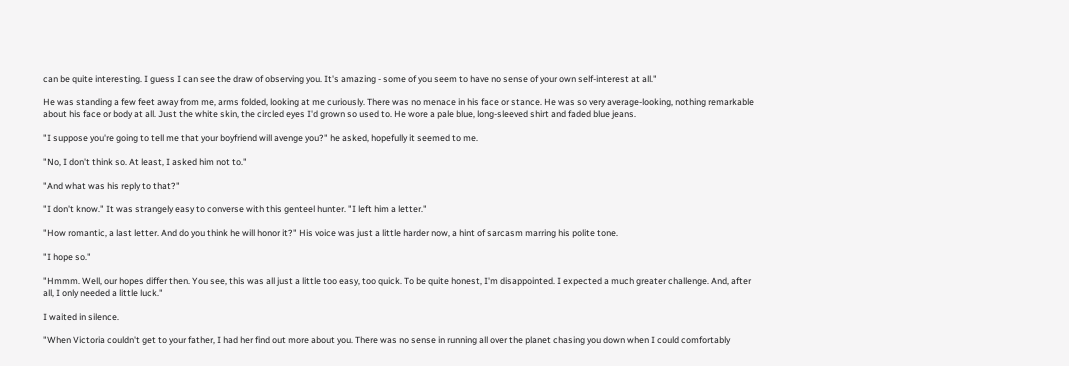can be quite interesting. I guess I can see the draw of observing you. It's amazing - some of you seem to have no sense of your own self-interest at all."

He was standing a few feet away from me, arms folded, looking at me curiously. There was no menace in his face or stance. He was so very average-looking, nothing remarkable about his face or body at all. Just the white skin, the circled eyes I'd grown so used to. He wore a pale blue, long-sleeved shirt and faded blue jeans.

"I suppose you're going to tell me that your boyfriend will avenge you?" he asked, hopefully it seemed to me.

"No, I don't think so. At least, I asked him not to."

"And what was his reply to that?"

"I don't know." It was strangely easy to converse with this genteel hunter. "I left him a letter."

"How romantic, a last letter. And do you think he will honor it?" His voice was just a little harder now, a hint of sarcasm marring his polite tone.

"I hope so."

"Hmmm. Well, our hopes differ then. You see, this was all just a little too easy, too quick. To be quite honest, I'm disappointed. I expected a much greater challenge. And, after all, I only needed a little luck."

I waited in silence.

"When Victoria couldn't get to your father, I had her find out more about you. There was no sense in running all over the planet chasing you down when I could comfortably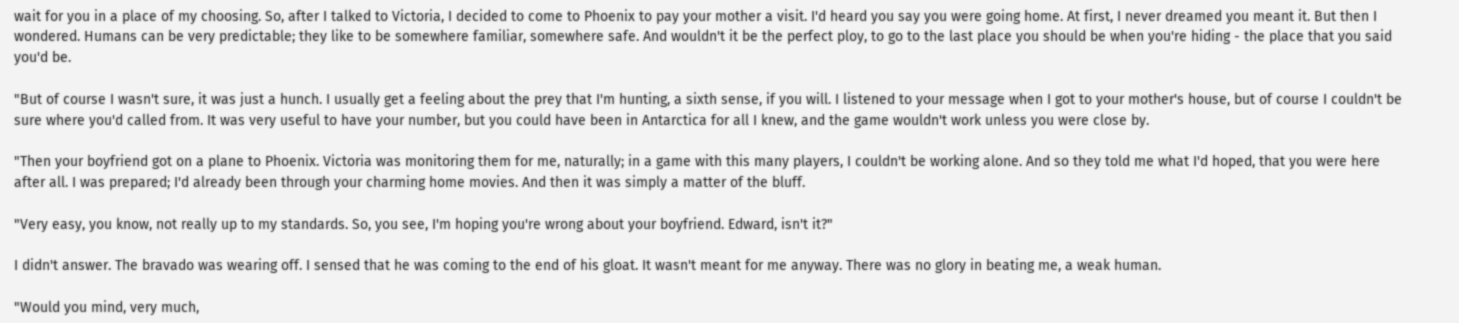wait for you in a place of my choosing. So, after I talked to Victoria, I decided to come to Phoenix to pay your mother a visit. I'd heard you say you were going home. At first, I never dreamed you meant it. But then I wondered. Humans can be very predictable; they like to be somewhere familiar, somewhere safe. And wouldn't it be the perfect ploy, to go to the last place you should be when you're hiding - the place that you said you'd be.

"But of course I wasn't sure, it was just a hunch. I usually get a feeling about the prey that I'm hunting, a sixth sense, if you will. I listened to your message when I got to your mother's house, but of course I couldn't be sure where you'd called from. It was very useful to have your number, but you could have been in Antarctica for all I knew, and the game wouldn't work unless you were close by.

"Then your boyfriend got on a plane to Phoenix. Victoria was monitoring them for me, naturally; in a game with this many players, I couldn't be working alone. And so they told me what I'd hoped, that you were here after all. I was prepared; I'd already been through your charming home movies. And then it was simply a matter of the bluff.

"Very easy, you know, not really up to my standards. So, you see, I'm hoping you're wrong about your boyfriend. Edward, isn't it?"

I didn't answer. The bravado was wearing off. I sensed that he was coming to the end of his gloat. It wasn't meant for me anyway. There was no glory in beating me, a weak human.

"Would you mind, very much,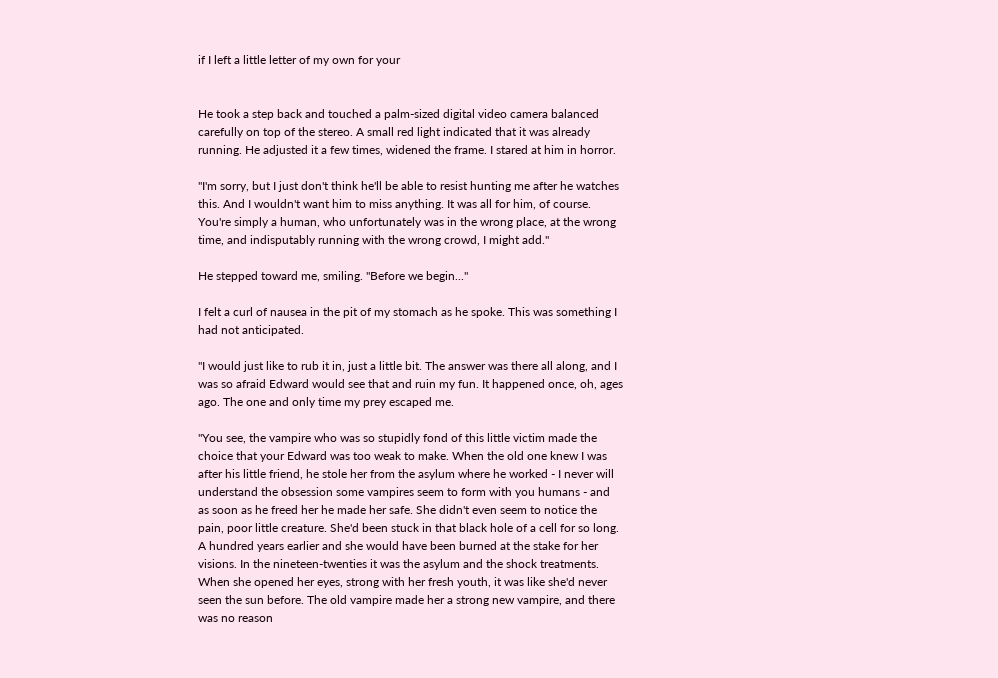if I left a little letter of my own for your


He took a step back and touched a palm-sized digital video camera balanced carefully on top of the stereo. A small red light indicated that it was already running. He adjusted it a few times, widened the frame. I stared at him in horror.

"I'm sorry, but I just don't think he'll be able to resist hunting me after he watches this. And I wouldn't want him to miss anything. It was all for him, of course. You're simply a human, who unfortunately was in the wrong place, at the wrong time, and indisputably running with the wrong crowd, I might add."

He stepped toward me, smiling. "Before we begin..."

I felt a curl of nausea in the pit of my stomach as he spoke. This was something I had not anticipated.

"I would just like to rub it in, just a little bit. The answer was there all along, and I was so afraid Edward would see that and ruin my fun. It happened once, oh, ages ago. The one and only time my prey escaped me.

"You see, the vampire who was so stupidly fond of this little victim made the choice that your Edward was too weak to make. When the old one knew I was after his little friend, he stole her from the asylum where he worked - I never will understand the obsession some vampires seem to form with you humans - and as soon as he freed her he made her safe. She didn't even seem to notice the pain, poor little creature. She'd been stuck in that black hole of a cell for so long. A hundred years earlier and she would have been burned at the stake for her visions. In the nineteen-twenties it was the asylum and the shock treatments. When she opened her eyes, strong with her fresh youth, it was like she'd never seen the sun before. The old vampire made her a strong new vampire, and there was no reason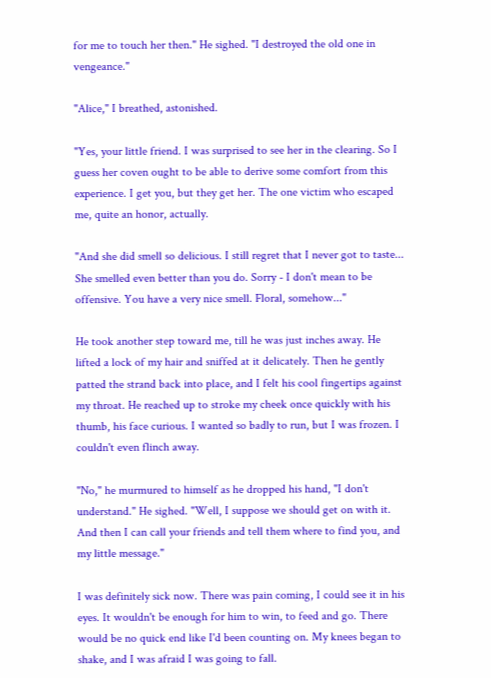for me to touch her then." He sighed. "I destroyed the old one in vengeance."

"Alice," I breathed, astonished.

"Yes, your little friend. I was surprised to see her in the clearing. So I guess her coven ought to be able to derive some comfort from this experience. I get you, but they get her. The one victim who escaped me, quite an honor, actually.

"And she did smell so delicious. I still regret that I never got to taste... She smelled even better than you do. Sorry - I don't mean to be offensive. You have a very nice smell. Floral, somehow..."

He took another step toward me, till he was just inches away. He lifted a lock of my hair and sniffed at it delicately. Then he gently patted the strand back into place, and I felt his cool fingertips against my throat. He reached up to stroke my cheek once quickly with his thumb, his face curious. I wanted so badly to run, but I was frozen. I couldn't even flinch away.

"No," he murmured to himself as he dropped his hand, "I don't understand." He sighed. "Well, I suppose we should get on with it. And then I can call your friends and tell them where to find you, and my little message."

I was definitely sick now. There was pain coming, I could see it in his eyes. It wouldn't be enough for him to win, to feed and go. There would be no quick end like I'd been counting on. My knees began to shake, and I was afraid I was going to fall.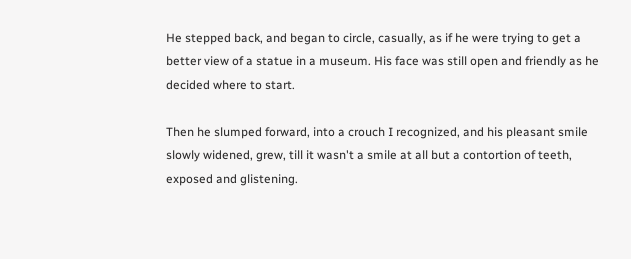He stepped back, and began to circle, casually, as if he were trying to get a better view of a statue in a museum. His face was still open and friendly as he decided where to start.

Then he slumped forward, into a crouch I recognized, and his pleasant smile slowly widened, grew, till it wasn't a smile at all but a contortion of teeth, exposed and glistening.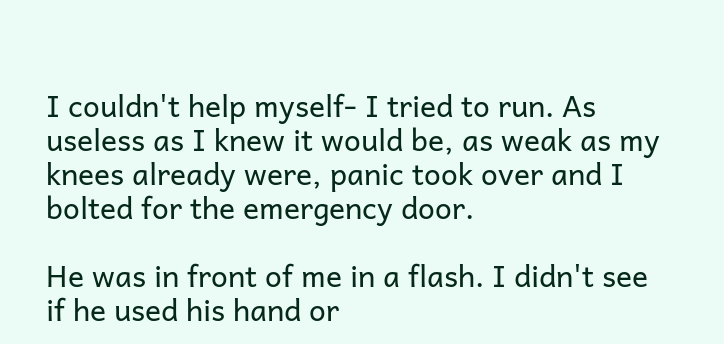I couldn't help myself- I tried to run. As useless as I knew it would be, as weak as my knees already were, panic took over and I bolted for the emergency door.

He was in front of me in a flash. I didn't see if he used his hand or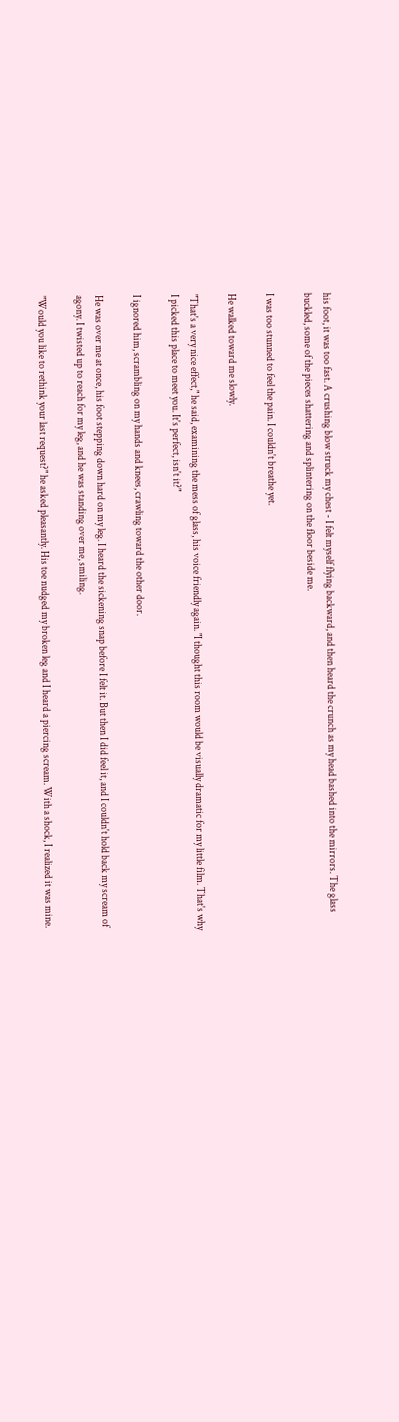his foot, it was too fast. A crushing blow struck my chest - I felt myself flying backward, and then heard the crunch as my head bashed into the mirrors. The glass buckled, some of the pieces shattering and splintering on the floor beside me.

I was too stunned to feel the pain. I couldn't breathe yet.

He walked toward me slowly.

"That's a very nice effect," he said, examining the mess of glass, his voice friendly again. "I thought this room would be visually dramatic for my little film. That's why I picked this place to meet you. It's perfect, isn't it?"

I ignored him, scrambling on my hands and knees, crawling toward the other door.

He was over me at once, his foot stepping down hard on my leg. I heard the sickening snap before I felt it. But then I did feel it, and I couldn't hold back my scream of agony. I twisted up to reach for my leg, and he was standing over me, smiling.

"Would you like to rethink your last request?" he asked pleasantly. His toe nudged my broken leg and I heard a piercing scream. With a shock, I realized it was mine.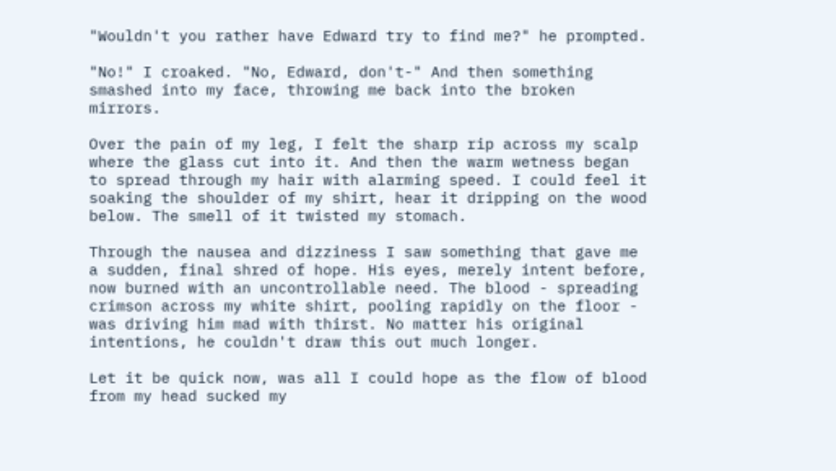"Wouldn't you rather have Edward try to find me?" he prompted.

"No!" I croaked. "No, Edward, don't-" And then something smashed into my face, throwing me back into the broken mirrors.

Over the pain of my leg, I felt the sharp rip across my scalp where the glass cut into it. And then the warm wetness began to spread through my hair with alarming speed. I could feel it soaking the shoulder of my shirt, hear it dripping on the wood below. The smell of it twisted my stomach.

Through the nausea and dizziness I saw something that gave me a sudden, final shred of hope. His eyes, merely intent before, now burned with an uncontrollable need. The blood - spreading crimson across my white shirt, pooling rapidly on the floor - was driving him mad with thirst. No matter his original intentions, he couldn't draw this out much longer.

Let it be quick now, was all I could hope as the flow of blood from my head sucked my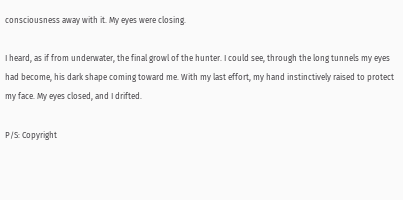consciousness away with it. My eyes were closing.

I heard, as if from underwater, the final growl of the hunter. I could see, through the long tunnels my eyes had become, his dark shape coming toward me. With my last effort, my hand instinctively raised to protect my face. My eyes closed, and I drifted.

P/S: Copyright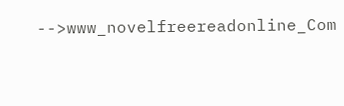-->www_novelfreereadonline_Com